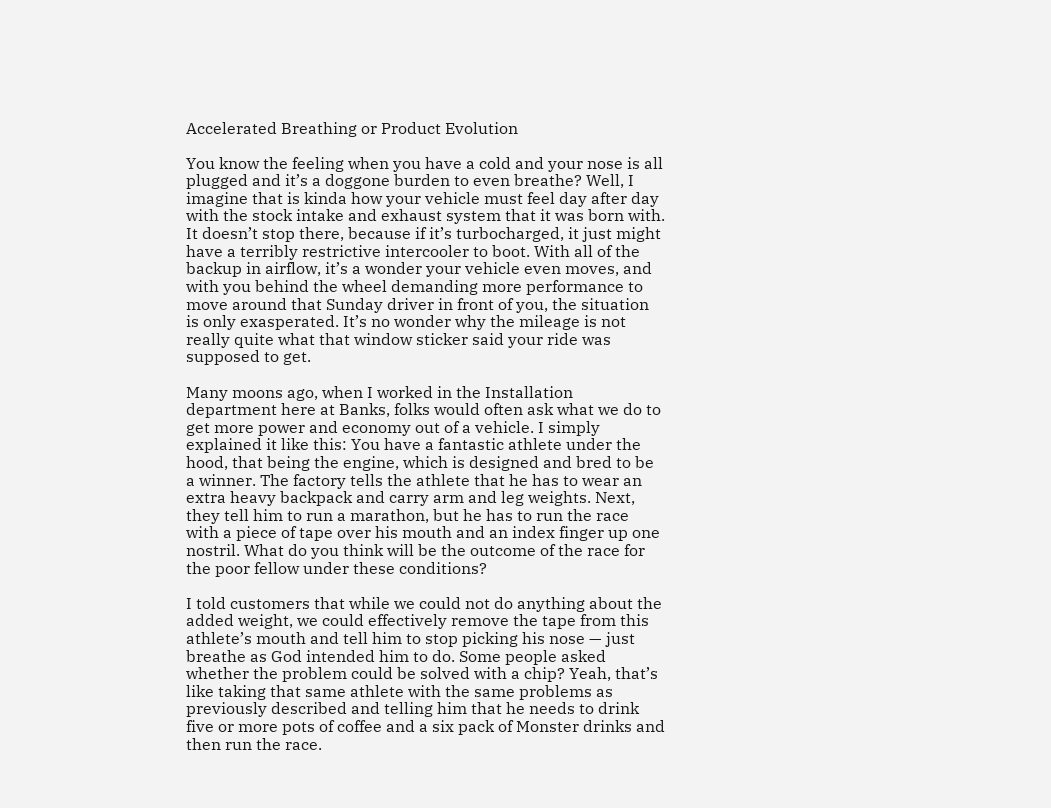Accelerated Breathing or Product Evolution

You know the feeling when you have a cold and your nose is all plugged and it’s a doggone burden to even breathe? Well, I imagine that is kinda how your vehicle must feel day after day with the stock intake and exhaust system that it was born with. It doesn’t stop there, because if it’s turbocharged, it just might have a terribly restrictive intercooler to boot. With all of the backup in airflow, it’s a wonder your vehicle even moves, and with you behind the wheel demanding more performance to move around that Sunday driver in front of you, the situation is only exasperated. It’s no wonder why the mileage is not really quite what that window sticker said your ride was supposed to get.

Many moons ago, when I worked in the Installation department here at Banks, folks would often ask what we do to get more power and economy out of a vehicle. I simply explained it like this: You have a fantastic athlete under the hood, that being the engine, which is designed and bred to be a winner. The factory tells the athlete that he has to wear an extra heavy backpack and carry arm and leg weights. Next, they tell him to run a marathon, but he has to run the race with a piece of tape over his mouth and an index finger up one nostril. What do you think will be the outcome of the race for the poor fellow under these conditions?

I told customers that while we could not do anything about the added weight, we could effectively remove the tape from this athlete’s mouth and tell him to stop picking his nose — just breathe as God intended him to do. Some people asked whether the problem could be solved with a chip? Yeah, that’s like taking that same athlete with the same problems as previously described and telling him that he needs to drink five or more pots of coffee and a six pack of Monster drinks and then run the race.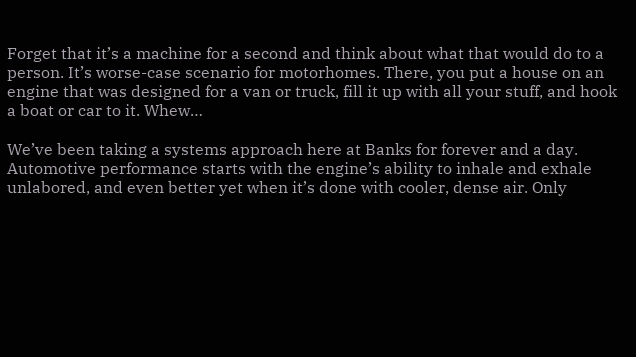Forget that it’s a machine for a second and think about what that would do to a person. It’s worse-case scenario for motorhomes. There, you put a house on an engine that was designed for a van or truck, fill it up with all your stuff, and hook a boat or car to it. Whew…

We’ve been taking a systems approach here at Banks for forever and a day. Automotive performance starts with the engine’s ability to inhale and exhale unlabored, and even better yet when it’s done with cooler, dense air. Only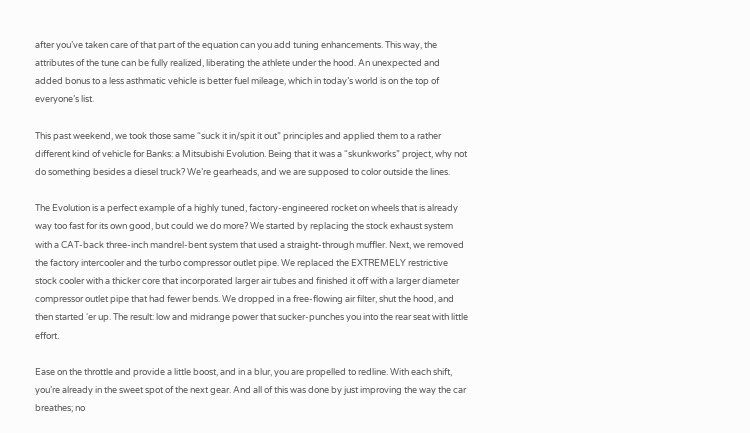after you’ve taken care of that part of the equation can you add tuning enhancements. This way, the attributes of the tune can be fully realized, liberating the athlete under the hood. An unexpected and added bonus to a less asthmatic vehicle is better fuel mileage, which in today’s world is on the top of everyone’s list.

This past weekend, we took those same “suck it in/spit it out” principles and applied them to a rather different kind of vehicle for Banks: a Mitsubishi Evolution. Being that it was a “skunkworks” project, why not do something besides a diesel truck? We’re gearheads, and we are supposed to color outside the lines.

The Evolution is a perfect example of a highly tuned, factory-engineered rocket on wheels that is already way too fast for its own good, but could we do more? We started by replacing the stock exhaust system with a CAT-back three-inch mandrel-bent system that used a straight-through muffler. Next, we removed the factory intercooler and the turbo compressor outlet pipe. We replaced the EXTREMELY restrictive stock cooler with a thicker core that incorporated larger air tubes and finished it off with a larger diameter compressor outlet pipe that had fewer bends. We dropped in a free-flowing air filter, shut the hood, and then started ‘er up. The result: low and midrange power that sucker-punches you into the rear seat with little effort.

Ease on the throttle and provide a little boost, and in a blur, you are propelled to redline. With each shift, you’re already in the sweet spot of the next gear. And all of this was done by just improving the way the car breathes; no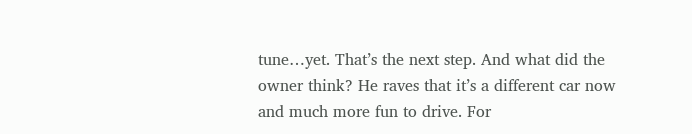tune…yet. That’s the next step. And what did the owner think? He raves that it’s a different car now and much more fun to drive. For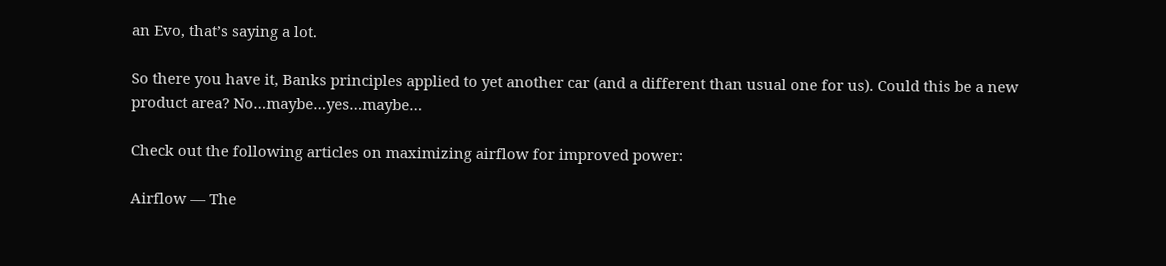an Evo, that’s saying a lot.

So there you have it, Banks principles applied to yet another car (and a different than usual one for us). Could this be a new product area? No…maybe…yes…maybe…

Check out the following articles on maximizing airflow for improved power:

Airflow — The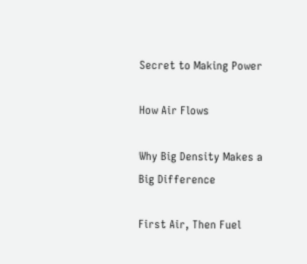Secret to Making Power

How Air Flows

Why Big Density Makes a Big Difference

First Air, Then Fuel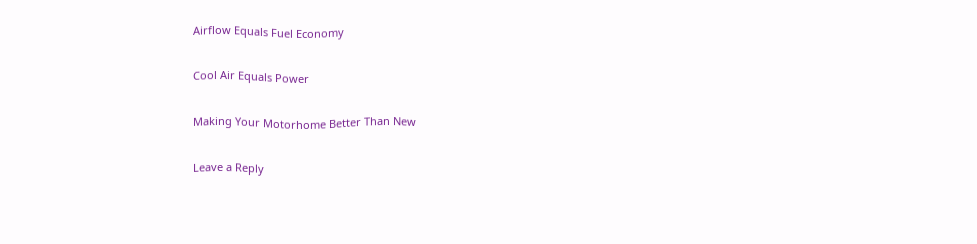Airflow Equals Fuel Economy

Cool Air Equals Power

Making Your Motorhome Better Than New

Leave a Reply